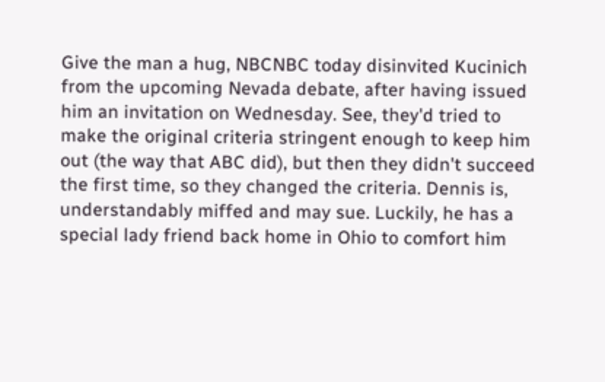Give the man a hug, NBCNBC today disinvited Kucinich from the upcoming Nevada debate, after having issued him an invitation on Wednesday. See, they'd tried to make the original criteria stringent enough to keep him out (the way that ABC did), but then they didn't succeed the first time, so they changed the criteria. Dennis is, understandably miffed and may sue. Luckily, he has a special lady friend back home in Ohio to comfort him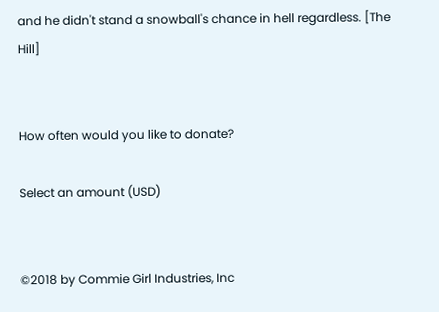and he didn't stand a snowball's chance in hell regardless. [The Hill]


How often would you like to donate?

Select an amount (USD)


©2018 by Commie Girl Industries, Inc